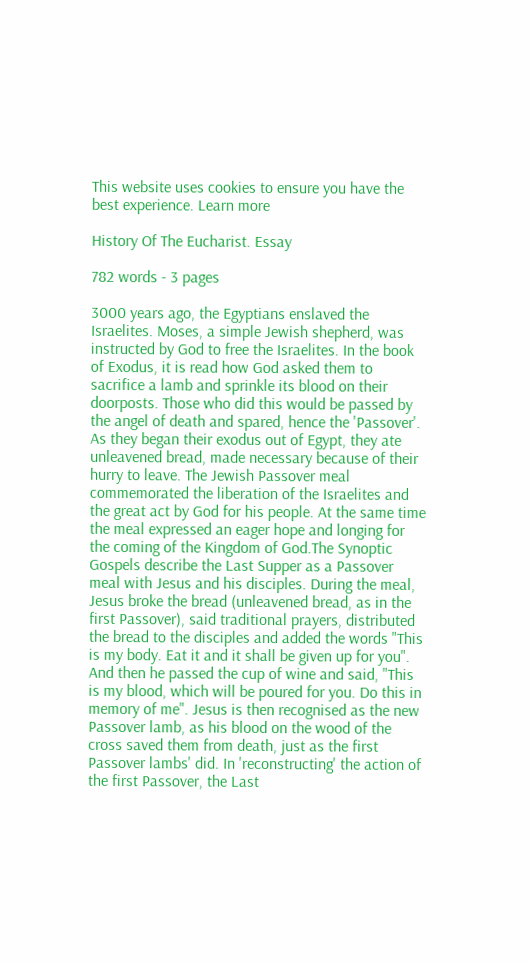This website uses cookies to ensure you have the best experience. Learn more

History Of The Eucharist. Essay

782 words - 3 pages

3000 years ago, the Egyptians enslaved the Israelites. Moses, a simple Jewish shepherd, was instructed by God to free the Israelites. In the book of Exodus, it is read how God asked them to sacrifice a lamb and sprinkle its blood on their doorposts. Those who did this would be passed by the angel of death and spared, hence the 'Passover'. As they began their exodus out of Egypt, they ate unleavened bread, made necessary because of their hurry to leave. The Jewish Passover meal commemorated the liberation of the Israelites and the great act by God for his people. At the same time the meal expressed an eager hope and longing for the coming of the Kingdom of God.The Synoptic Gospels describe the Last Supper as a Passover meal with Jesus and his disciples. During the meal, Jesus broke the bread (unleavened bread, as in the first Passover), said traditional prayers, distributed the bread to the disciples and added the words "This is my body. Eat it and it shall be given up for you". And then he passed the cup of wine and said, "This is my blood, which will be poured for you. Do this in memory of me". Jesus is then recognised as the new Passover lamb, as his blood on the wood of the cross saved them from death, just as the first Passover lambs' did. In 'reconstructing' the action of the first Passover, the Last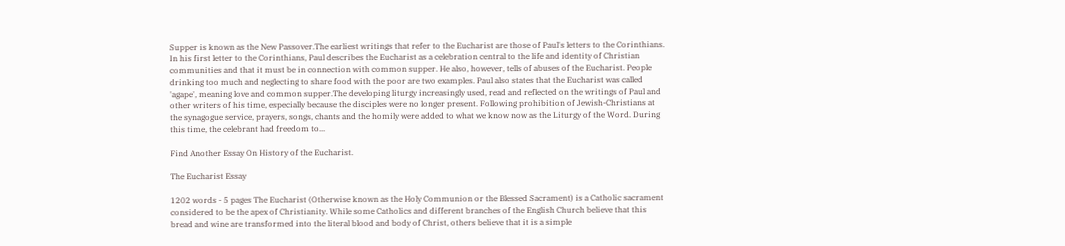Supper is known as the New Passover.The earliest writings that refer to the Eucharist are those of Paul's letters to the Corinthians. In his first letter to the Corinthians, Paul describes the Eucharist as a celebration central to the life and identity of Christian communities and that it must be in connection with common supper. He also, however, tells of abuses of the Eucharist. People drinking too much and neglecting to share food with the poor are two examples. Paul also states that the Eucharist was called 'agape', meaning love and common supper.The developing liturgy increasingly used, read and reflected on the writings of Paul and other writers of his time, especially because the disciples were no longer present. Following prohibition of Jewish-Christians at the synagogue service, prayers, songs, chants and the homily were added to what we know now as the Liturgy of the Word. During this time, the celebrant had freedom to...

Find Another Essay On History of the Eucharist.

The Eucharist Essay

1202 words - 5 pages The Eucharist (Otherwise known as the Holy Communion or the Blessed Sacrament) is a Catholic sacrament considered to be the apex of Christianity. While some Catholics and different branches of the English Church believe that this bread and wine are transformed into the literal blood and body of Christ, others believe that it is a simple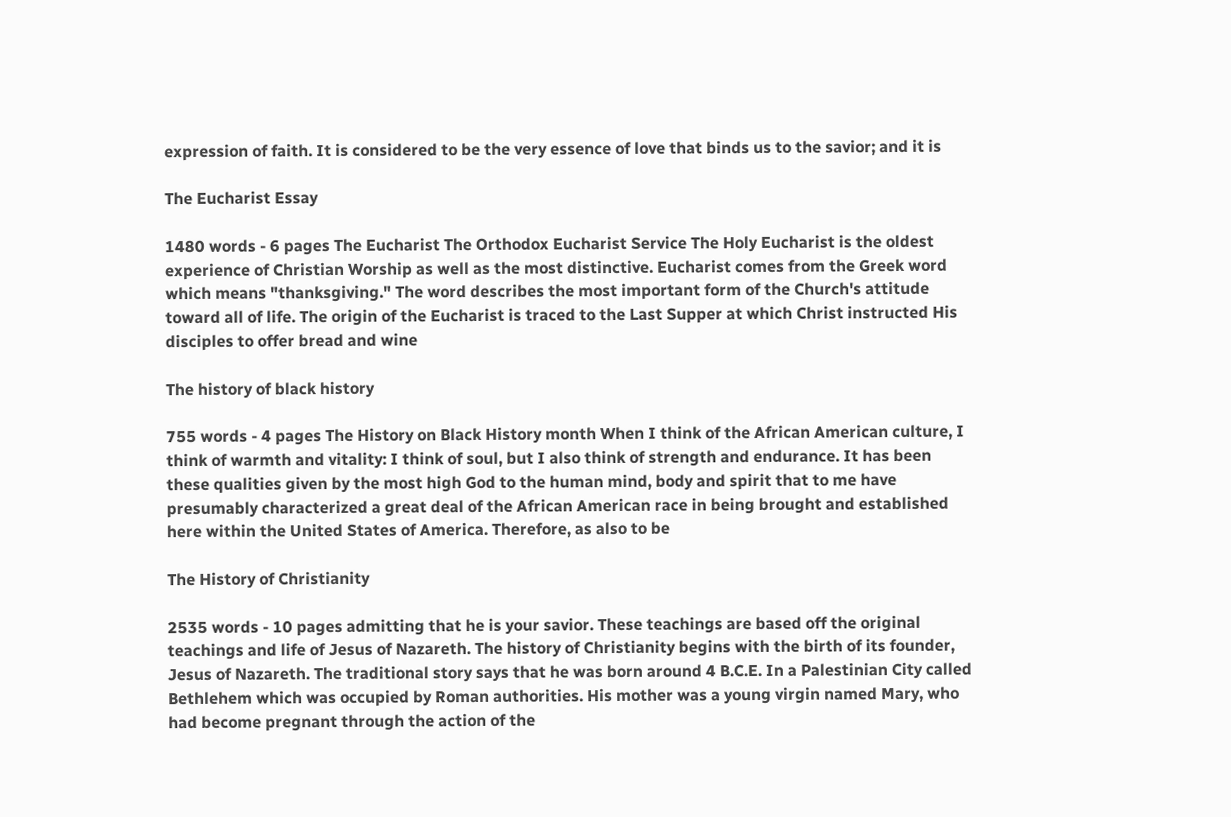expression of faith. It is considered to be the very essence of love that binds us to the savior; and it is

The Eucharist Essay

1480 words - 6 pages The Eucharist The Orthodox Eucharist Service The Holy Eucharist is the oldest experience of Christian Worship as well as the most distinctive. Eucharist comes from the Greek word which means "thanksgiving." The word describes the most important form of the Church's attitude toward all of life. The origin of the Eucharist is traced to the Last Supper at which Christ instructed His disciples to offer bread and wine

The history of black history

755 words - 4 pages The History on Black History month When I think of the African American culture, I think of warmth and vitality: I think of soul, but I also think of strength and endurance. It has been these qualities given by the most high God to the human mind, body and spirit that to me have presumably characterized a great deal of the African American race in being brought and established here within the United States of America. Therefore, as also to be

The History of Christianity

2535 words - 10 pages admitting that he is your savior. These teachings are based off the original teachings and life of Jesus of Nazareth. The history of Christianity begins with the birth of its founder, Jesus of Nazareth. The traditional story says that he was born around 4 B.C.E. In a Palestinian City called Bethlehem which was occupied by Roman authorities. His mother was a young virgin named Mary, who had become pregnant through the action of the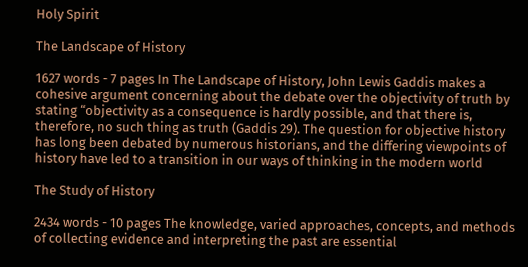Holy Spirit

The Landscape of History

1627 words - 7 pages In The Landscape of History, John Lewis Gaddis makes a cohesive argument concerning about the debate over the objectivity of truth by stating “objectivity as a consequence is hardly possible, and that there is, therefore, no such thing as truth (Gaddis 29). The question for objective history has long been debated by numerous historians, and the differing viewpoints of history have led to a transition in our ways of thinking in the modern world

The Study of History

2434 words - 10 pages The knowledge, varied approaches, concepts, and methods of collecting evidence and interpreting the past are essential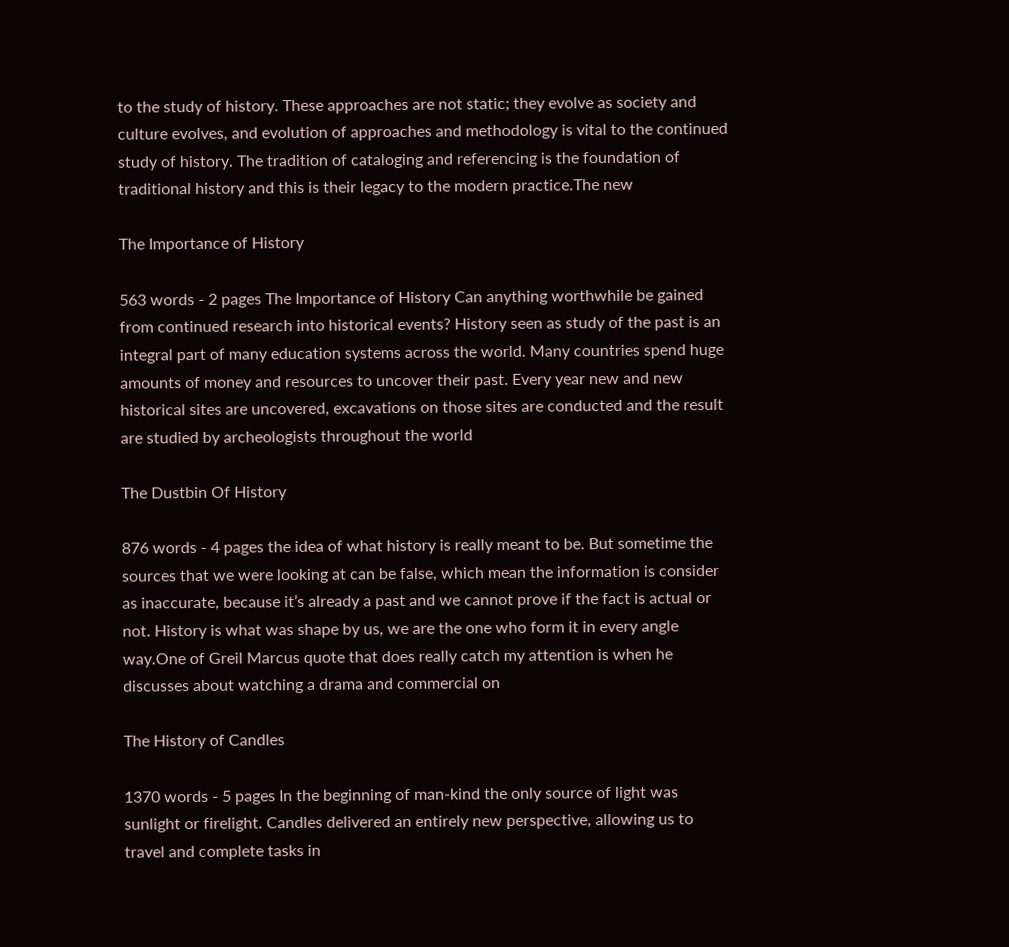to the study of history. These approaches are not static; they evolve as society and culture evolves, and evolution of approaches and methodology is vital to the continued study of history. The tradition of cataloging and referencing is the foundation of traditional history and this is their legacy to the modern practice.The new

The Importance of History

563 words - 2 pages The Importance of History Can anything worthwhile be gained from continued research into historical events? History seen as study of the past is an integral part of many education systems across the world. Many countries spend huge amounts of money and resources to uncover their past. Every year new and new historical sites are uncovered, excavations on those sites are conducted and the result are studied by archeologists throughout the world

The Dustbin Of History

876 words - 4 pages the idea of what history is really meant to be. But sometime the sources that we were looking at can be false, which mean the information is consider as inaccurate, because it’s already a past and we cannot prove if the fact is actual or not. History is what was shape by us, we are the one who form it in every angle way.One of Greil Marcus quote that does really catch my attention is when he discusses about watching a drama and commercial on

The History of Candles

1370 words - 5 pages In the beginning of man-kind the only source of light was sunlight or firelight. Candles delivered an entirely new perspective, allowing us to travel and complete tasks in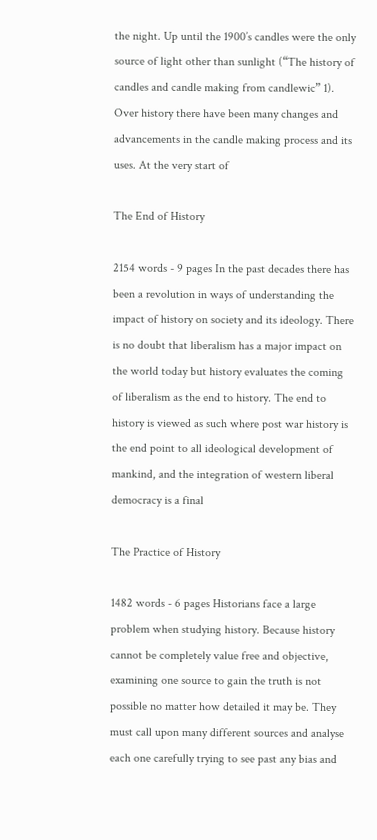the night. Up until the 1900’s candles were the only source of light other than sunlight (“The history of candles and candle making from candlewic” 1). Over history there have been many changes and advancements in the candle making process and its uses. At the very start of

The End of History

2154 words - 9 pages In the past decades there has been a revolution in ways of understanding the impact of history on society and its ideology. There is no doubt that liberalism has a major impact on the world today but history evaluates the coming of liberalism as the end to history. The end to history is viewed as such where post war history is the end point to all ideological development of mankind, and the integration of western liberal democracy is a final

The Practice of History

1482 words - 6 pages Historians face a large problem when studying history. Because history cannot be completely value free and objective, examining one source to gain the truth is not possible no matter how detailed it may be. They must call upon many different sources and analyse each one carefully trying to see past any bias and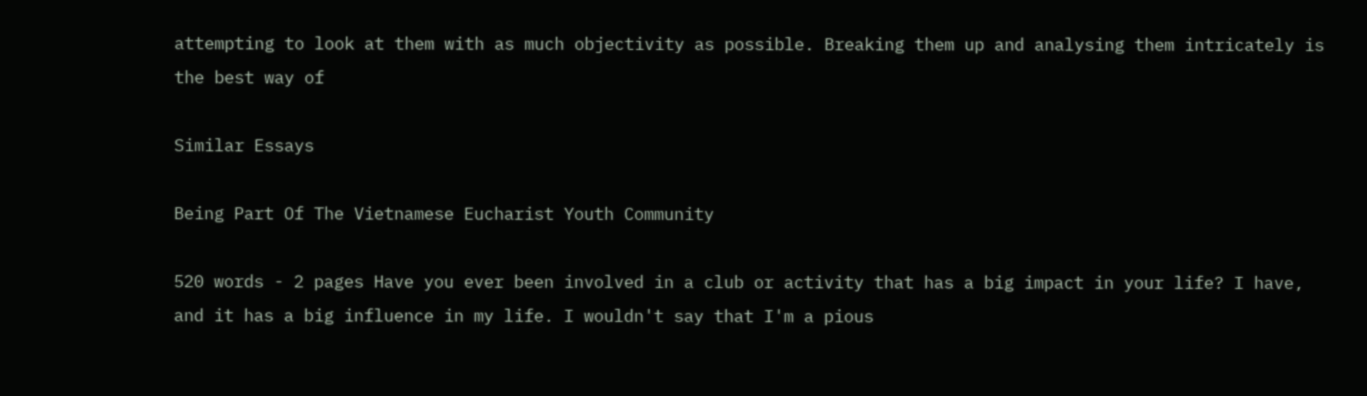attempting to look at them with as much objectivity as possible. Breaking them up and analysing them intricately is the best way of

Similar Essays

Being Part Of The Vietnamese Eucharist Youth Community

520 words - 2 pages Have you ever been involved in a club or activity that has a big impact in your life? I have, and it has a big influence in my life. I wouldn't say that I'm a pious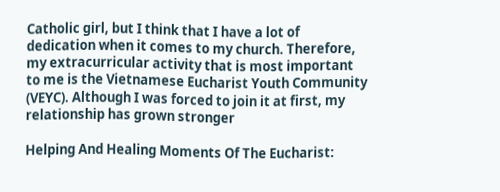Catholic girl, but I think that I have a lot of dedication when it comes to my church. Therefore, my extracurricular activity that is most important to me is the Vietnamese Eucharist Youth Community (VEYC). Although I was forced to join it at first, my relationship has grown stronger

Helping And Healing Moments Of The Eucharist: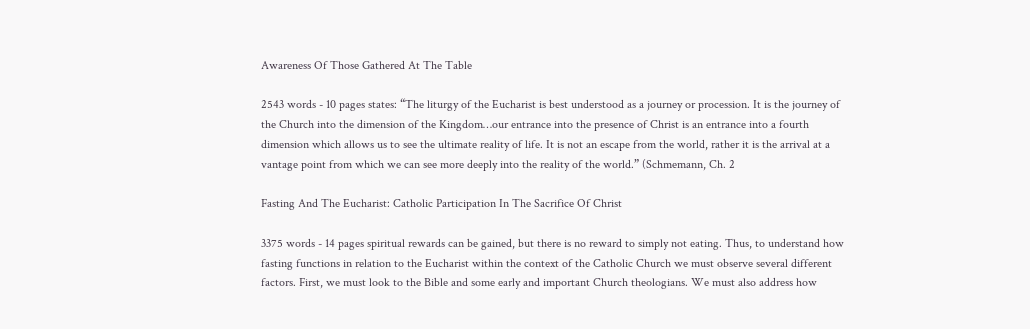Awareness Of Those Gathered At The Table

2543 words - 10 pages states: “The liturgy of the Eucharist is best understood as a journey or procession. It is the journey of the Church into the dimension of the Kingdom…our entrance into the presence of Christ is an entrance into a fourth dimension which allows us to see the ultimate reality of life. It is not an escape from the world, rather it is the arrival at a vantage point from which we can see more deeply into the reality of the world.” (Schmemann, Ch. 2

Fasting And The Eucharist: Catholic Participation In The Sacrifice Of Christ

3375 words - 14 pages spiritual rewards can be gained, but there is no reward to simply not eating. Thus, to understand how fasting functions in relation to the Eucharist within the context of the Catholic Church we must observe several different factors. First, we must look to the Bible and some early and important Church theologians. We must also address how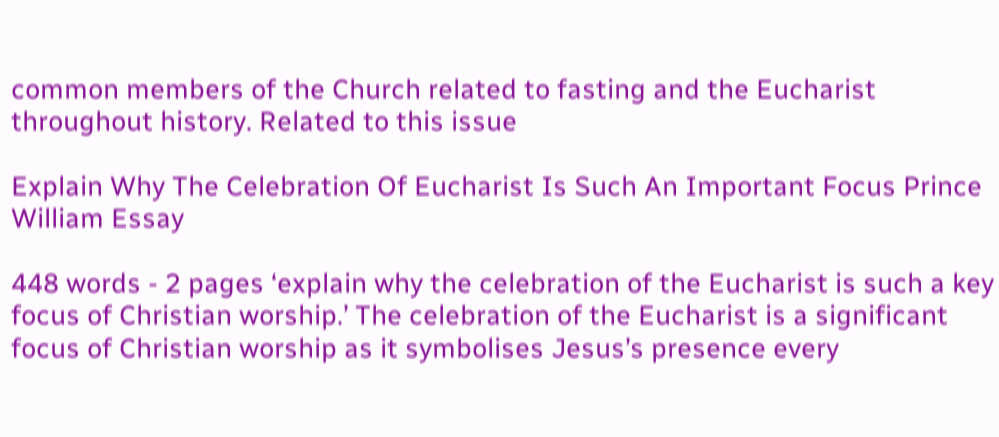common members of the Church related to fasting and the Eucharist throughout history. Related to this issue

Explain Why The Celebration Of Eucharist Is Such An Important Focus Prince William Essay

448 words - 2 pages ‘explain why the celebration of the Eucharist is such a key focus of Christian worship.’ The celebration of the Eucharist is a significant focus of Christian worship as it symbolises Jesus’s presence every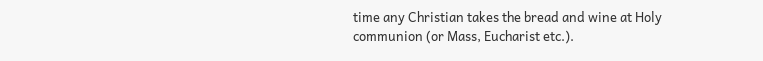time any Christian takes the bread and wine at Holy communion (or Mass, Eucharist etc.).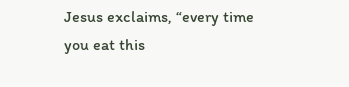Jesus exclaims, “every time you eat this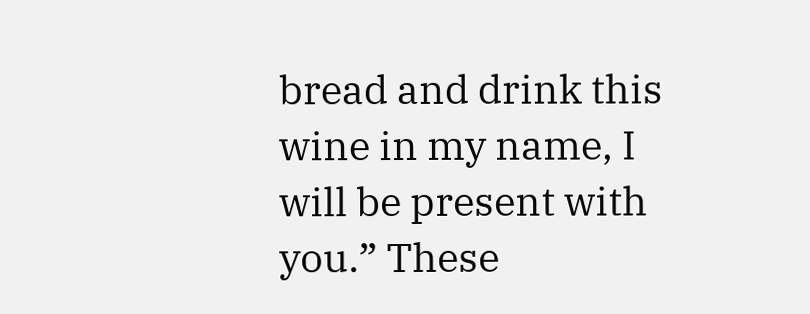bread and drink this wine in my name, I will be present with you.” These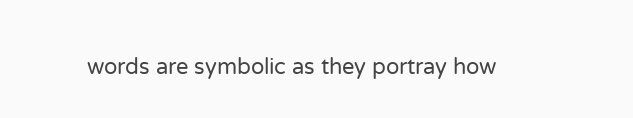words are symbolic as they portray how